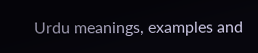Urdu meanings, examples and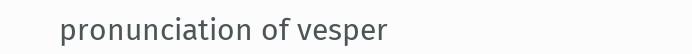pronunciation of vesper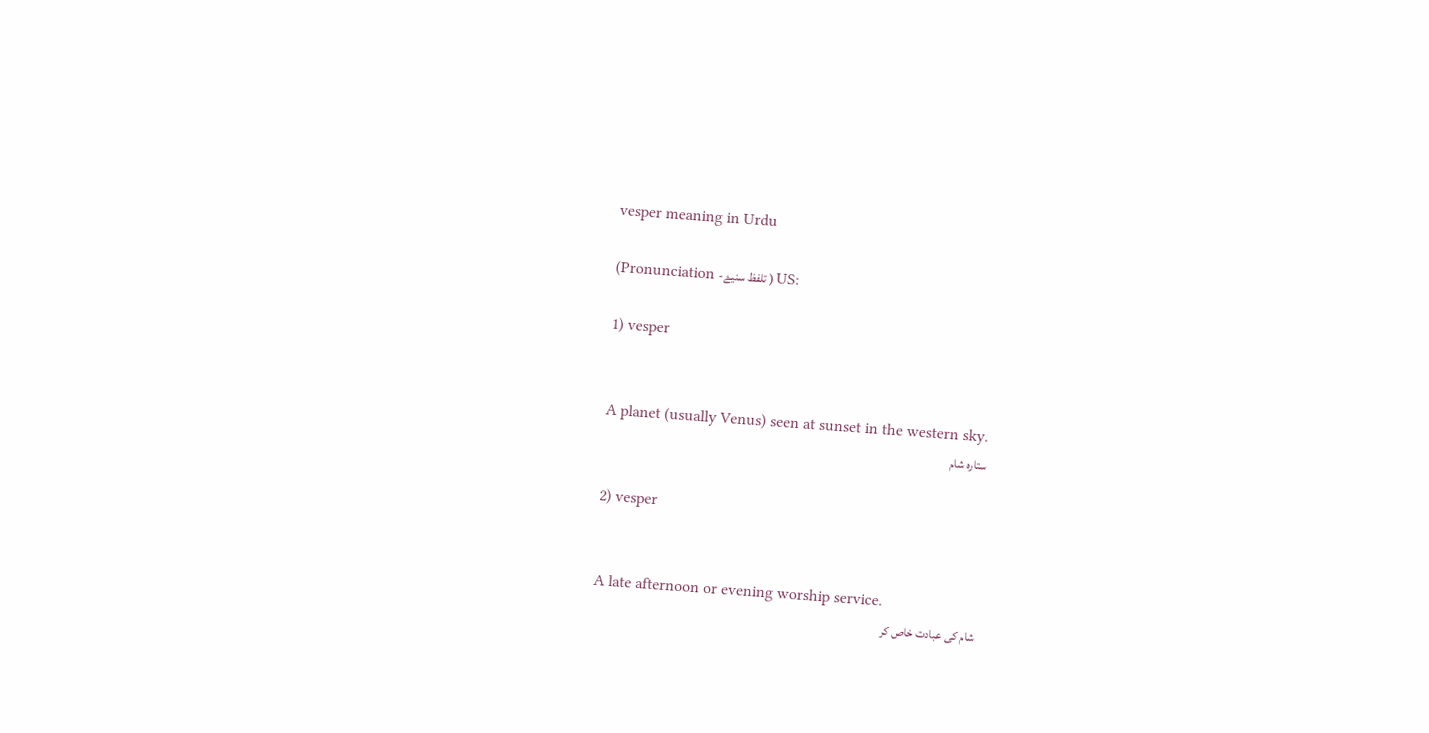vesper meaning in Urdu

(Pronunciation -تلفظ سنیۓ ) US:

1) vesper


A planet (usually Venus) seen at sunset in the western sky.
ستارہ شام

2) vesper


A late afternoon or evening worship service.
شام کی عبادت خاص کر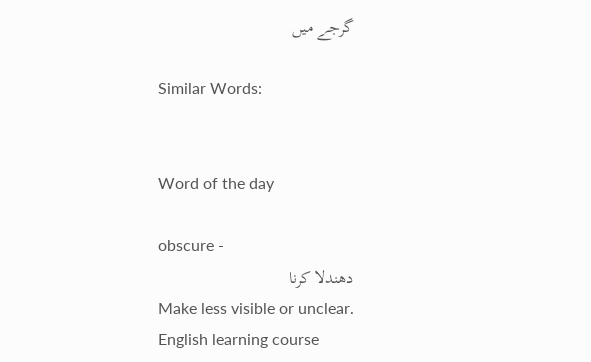گرجے میں

Similar Words:


Word of the day

obscure -
دھندلا کرنا
Make less visible or unclear.
English learning course